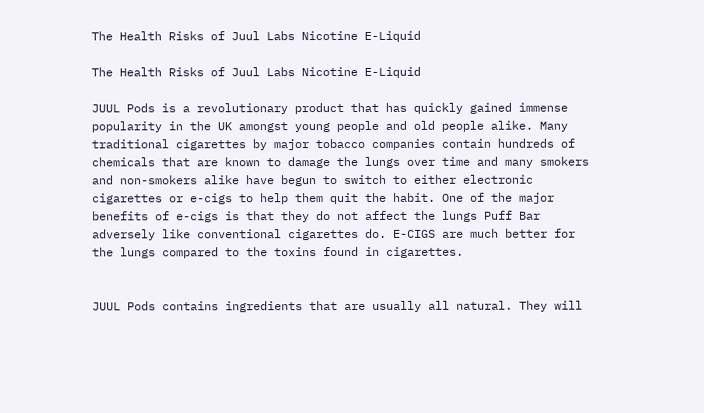The Health Risks of Juul Labs Nicotine E-Liquid

The Health Risks of Juul Labs Nicotine E-Liquid

JUUL Pods is a revolutionary product that has quickly gained immense popularity in the UK amongst young people and old people alike. Many traditional cigarettes by major tobacco companies contain hundreds of chemicals that are known to damage the lungs over time and many smokers and non-smokers alike have begun to switch to either electronic cigarettes or e-cigs to help them quit the habit. One of the major benefits of e-cigs is that they do not affect the lungs Puff Bar adversely like conventional cigarettes do. E-CIGS are much better for the lungs compared to the toxins found in cigarettes.


JUUL Pods contains ingredients that are usually all natural. They will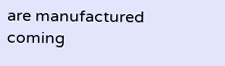are manufactured coming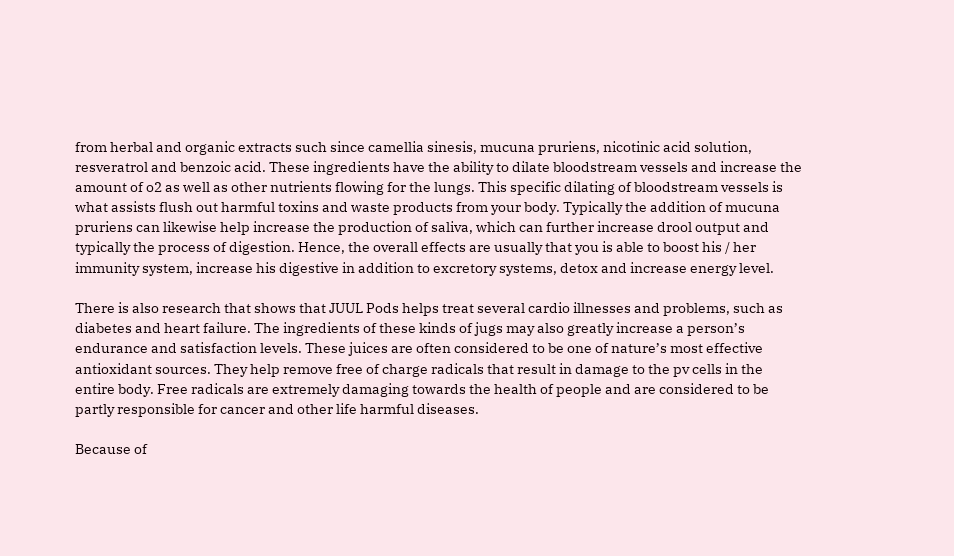from herbal and organic extracts such since camellia sinesis, mucuna pruriens, nicotinic acid solution, resveratrol and benzoic acid. These ingredients have the ability to dilate bloodstream vessels and increase the amount of o2 as well as other nutrients flowing for the lungs. This specific dilating of bloodstream vessels is what assists flush out harmful toxins and waste products from your body. Typically the addition of mucuna pruriens can likewise help increase the production of saliva, which can further increase drool output and typically the process of digestion. Hence, the overall effects are usually that you is able to boost his / her immunity system, increase his digestive in addition to excretory systems, detox and increase energy level.

There is also research that shows that JUUL Pods helps treat several cardio illnesses and problems, such as diabetes and heart failure. The ingredients of these kinds of jugs may also greatly increase a person’s endurance and satisfaction levels. These juices are often considered to be one of nature’s most effective antioxidant sources. They help remove free of charge radicals that result in damage to the pv cells in the entire body. Free radicals are extremely damaging towards the health of people and are considered to be partly responsible for cancer and other life harmful diseases.

Because of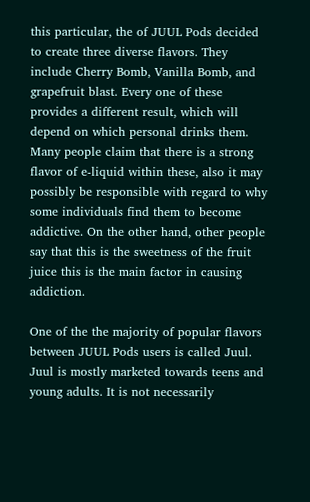this particular, the of JUUL Pods decided to create three diverse flavors. They include Cherry Bomb, Vanilla Bomb, and grapefruit blast. Every one of these provides a different result, which will depend on which personal drinks them. Many people claim that there is a strong flavor of e-liquid within these, also it may possibly be responsible with regard to why some individuals find them to become addictive. On the other hand, other people say that this is the sweetness of the fruit juice this is the main factor in causing addiction.

One of the the majority of popular flavors between JUUL Pods users is called Juul. Juul is mostly marketed towards teens and young adults. It is not necessarily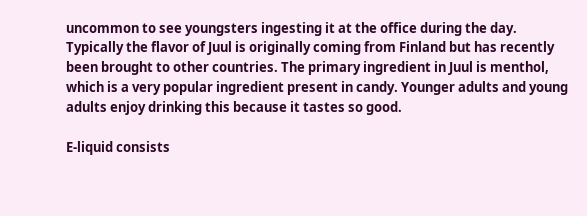uncommon to see youngsters ingesting it at the office during the day. Typically the flavor of Juul is originally coming from Finland but has recently been brought to other countries. The primary ingredient in Juul is menthol, which is a very popular ingredient present in candy. Younger adults and young adults enjoy drinking this because it tastes so good.

E-liquid consists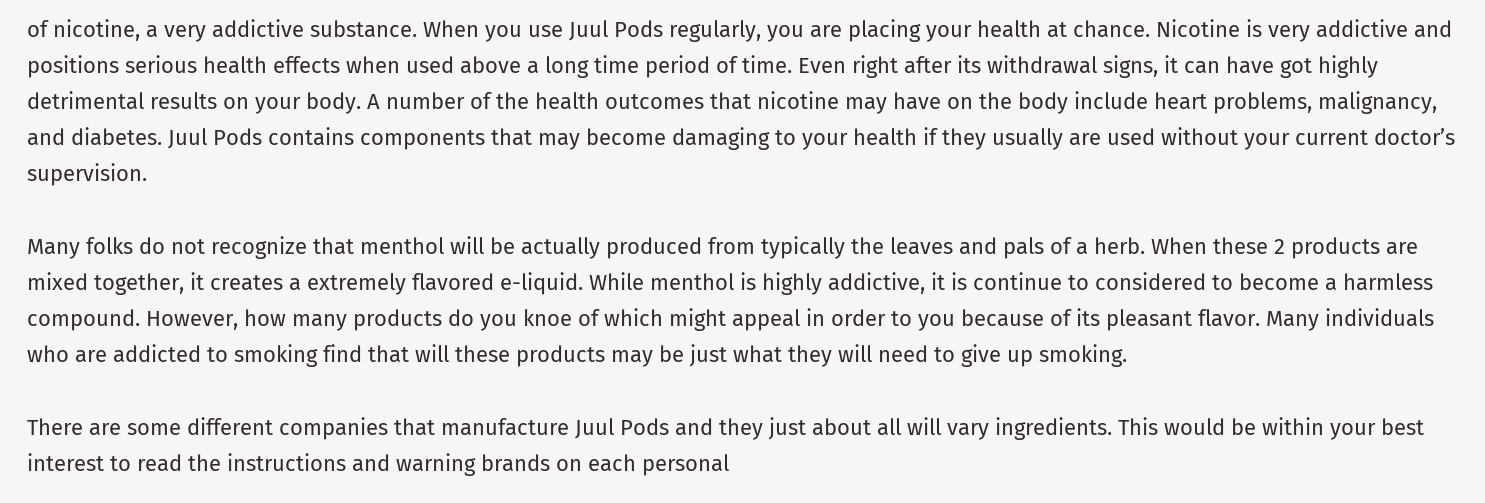of nicotine, a very addictive substance. When you use Juul Pods regularly, you are placing your health at chance. Nicotine is very addictive and positions serious health effects when used above a long time period of time. Even right after its withdrawal signs, it can have got highly detrimental results on your body. A number of the health outcomes that nicotine may have on the body include heart problems, malignancy, and diabetes. Juul Pods contains components that may become damaging to your health if they usually are used without your current doctor’s supervision.

Many folks do not recognize that menthol will be actually produced from typically the leaves and pals of a herb. When these 2 products are mixed together, it creates a extremely flavored e-liquid. While menthol is highly addictive, it is continue to considered to become a harmless compound. However, how many products do you knoe of which might appeal in order to you because of its pleasant flavor. Many individuals who are addicted to smoking find that will these products may be just what they will need to give up smoking.

There are some different companies that manufacture Juul Pods and they just about all will vary ingredients. This would be within your best interest to read the instructions and warning brands on each personal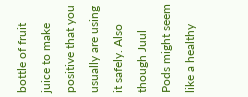bottle of fruit juice to make positive that you usually are using it safely. Also though Juul Pods might seem like a healthy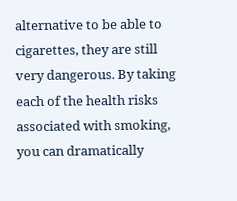alternative to be able to cigarettes, they are still very dangerous. By taking each of the health risks associated with smoking, you can dramatically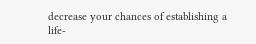decrease your chances of establishing a life-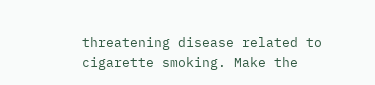threatening disease related to cigarette smoking. Make the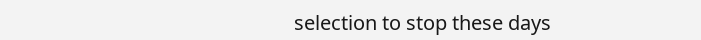selection to stop these days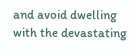and avoid dwelling with the devastating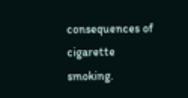consequences of cigarette smoking.